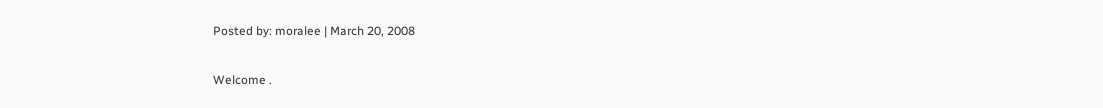Posted by: moralee | March 20, 2008

Welcome .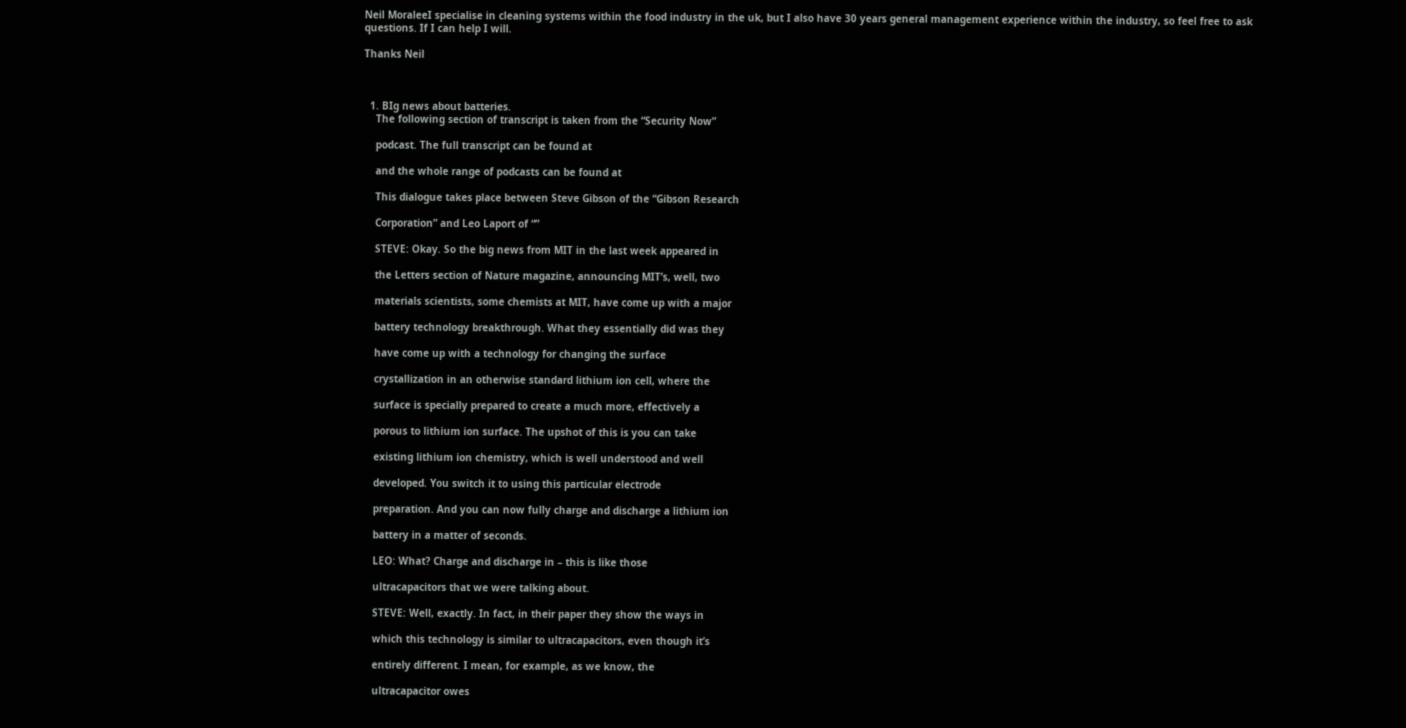Neil MoraleeI specialise in cleaning systems within the food industry in the uk, but I also have 30 years general management experience within the industry, so feel free to ask questions. If I can help I will.

Thanks Neil



  1. BIg news about batteries.
    The following section of transcript is taken from the “Security Now”

    podcast. The full transcript can be found at

    and the whole range of podcasts can be found at

    This dialogue takes place between Steve Gibson of the “Gibson Research

    Corporation” and Leo Laport of “”

    STEVE: Okay. So the big news from MIT in the last week appeared in

    the Letters section of Nature magazine, announcing MIT’s, well, two

    materials scientists, some chemists at MIT, have come up with a major

    battery technology breakthrough. What they essentially did was they

    have come up with a technology for changing the surface

    crystallization in an otherwise standard lithium ion cell, where the

    surface is specially prepared to create a much more, effectively a

    porous to lithium ion surface. The upshot of this is you can take

    existing lithium ion chemistry, which is well understood and well

    developed. You switch it to using this particular electrode

    preparation. And you can now fully charge and discharge a lithium ion

    battery in a matter of seconds.

    LEO: What? Charge and discharge in – this is like those

    ultracapacitors that we were talking about.

    STEVE: Well, exactly. In fact, in their paper they show the ways in

    which this technology is similar to ultracapacitors, even though it’s

    entirely different. I mean, for example, as we know, the

    ultracapacitor owes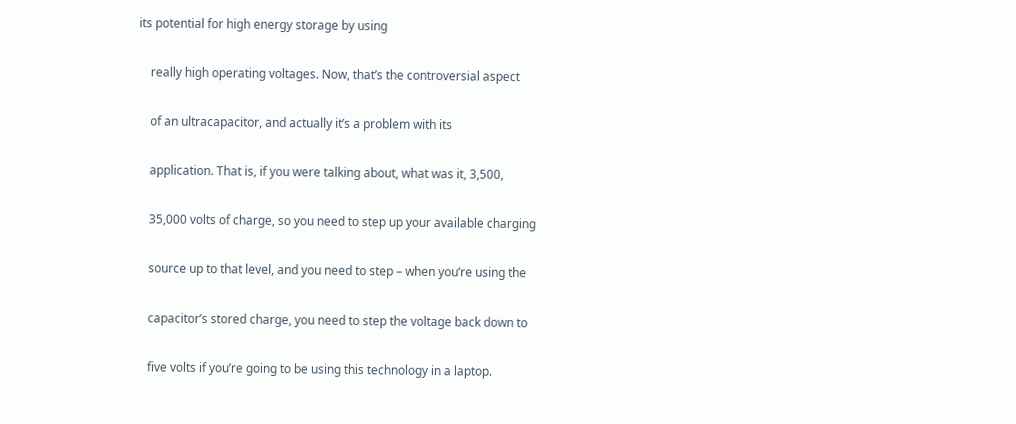its potential for high energy storage by using

    really high operating voltages. Now, that’s the controversial aspect

    of an ultracapacitor, and actually it’s a problem with its

    application. That is, if you were talking about, what was it, 3,500,

    35,000 volts of charge, so you need to step up your available charging

    source up to that level, and you need to step – when you’re using the

    capacitor’s stored charge, you need to step the voltage back down to

    five volts if you’re going to be using this technology in a laptop.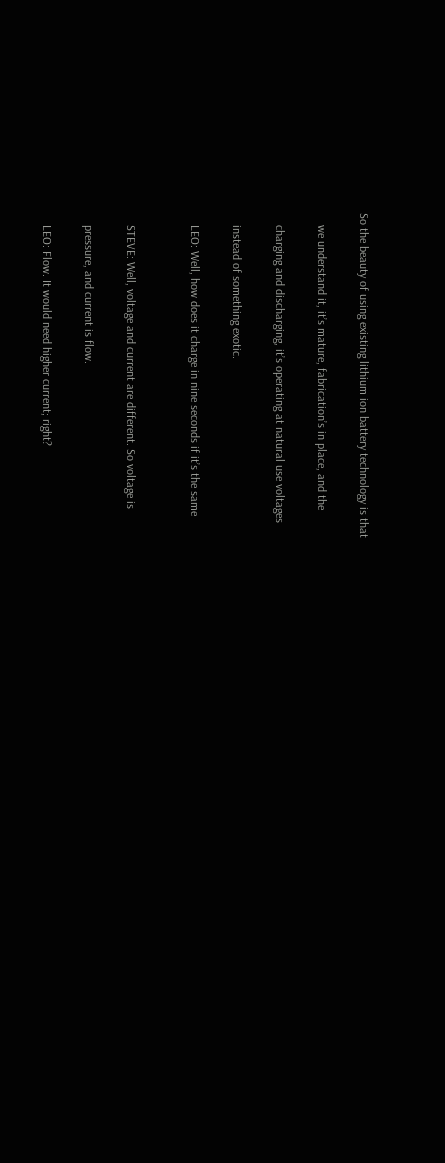So the beauty of using existing lithium ion battery technology is that

    we understand it, it’s mature, fabrication’s in place, and the

    charging and discharging, it’s operating at natural use voltages

    instead of something exotic.

    LEO: Well, how does it charge in nine seconds if it’s the same


    STEVE: Well, voltage and current are different. So voltage is

    pressure, and current is flow.

    LEO: Flow. It would need higher current; right?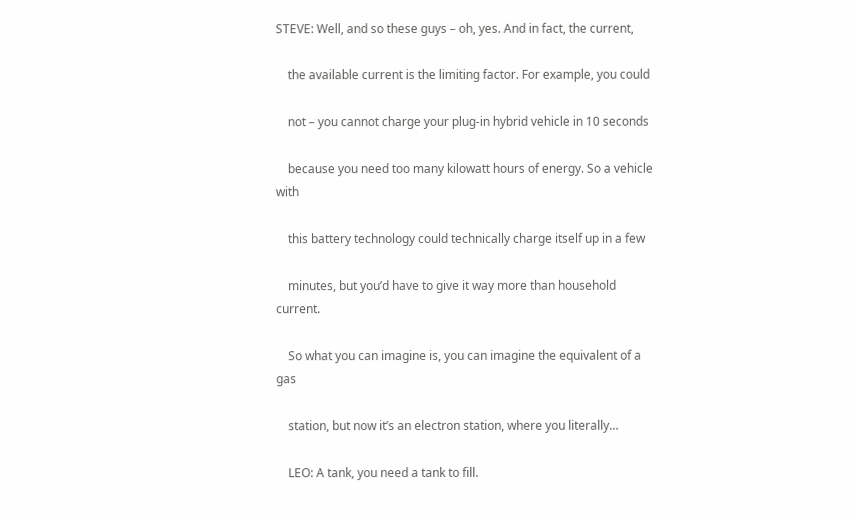STEVE: Well, and so these guys – oh, yes. And in fact, the current,

    the available current is the limiting factor. For example, you could

    not – you cannot charge your plug-in hybrid vehicle in 10 seconds

    because you need too many kilowatt hours of energy. So a vehicle with

    this battery technology could technically charge itself up in a few

    minutes, but you’d have to give it way more than household current.

    So what you can imagine is, you can imagine the equivalent of a gas

    station, but now it’s an electron station, where you literally…

    LEO: A tank, you need a tank to fill.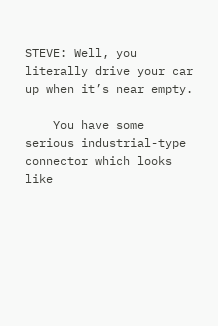STEVE: Well, you literally drive your car up when it’s near empty.

    You have some serious industrial-type connector which looks like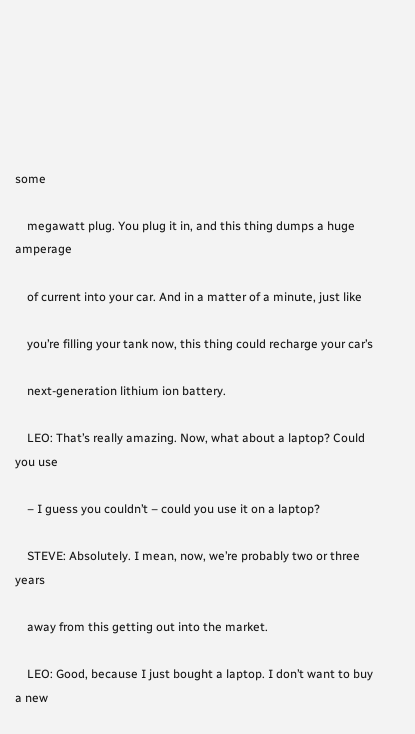some

    megawatt plug. You plug it in, and this thing dumps a huge amperage

    of current into your car. And in a matter of a minute, just like

    you’re filling your tank now, this thing could recharge your car’s

    next-generation lithium ion battery.

    LEO: That’s really amazing. Now, what about a laptop? Could you use

    – I guess you couldn’t – could you use it on a laptop?

    STEVE: Absolutely. I mean, now, we’re probably two or three years

    away from this getting out into the market.

    LEO: Good, because I just bought a laptop. I don’t want to buy a new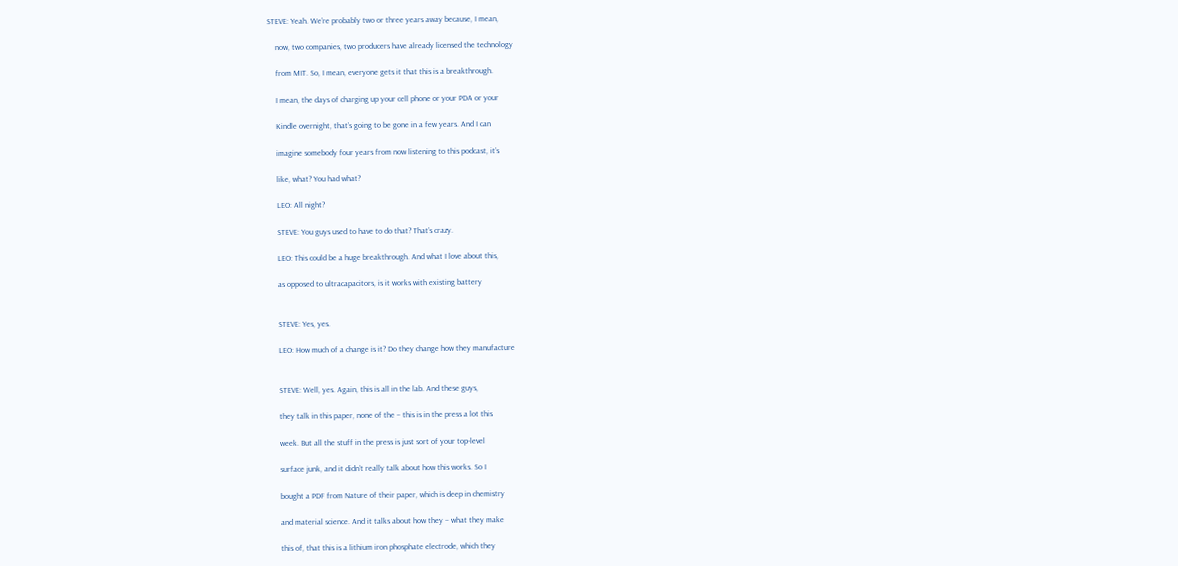STEVE: Yeah. We’re probably two or three years away because, I mean,

    now, two companies, two producers have already licensed the technology

    from MIT. So, I mean, everyone gets it that this is a breakthrough.

    I mean, the days of charging up your cell phone or your PDA or your

    Kindle overnight, that’s going to be gone in a few years. And I can

    imagine somebody four years from now listening to this podcast, it’s

    like, what? You had what?

    LEO: All night?

    STEVE: You guys used to have to do that? That’s crazy.

    LEO: This could be a huge breakthrough. And what I love about this,

    as opposed to ultracapacitors, is it works with existing battery


    STEVE: Yes, yes.

    LEO: How much of a change is it? Do they change how they manufacture


    STEVE: Well, yes. Again, this is all in the lab. And these guys,

    they talk in this paper, none of the – this is in the press a lot this

    week. But all the stuff in the press is just sort of your top-level

    surface junk, and it didn’t really talk about how this works. So I

    bought a PDF from Nature of their paper, which is deep in chemistry

    and material science. And it talks about how they – what they make

    this of, that this is a lithium iron phosphate electrode, which they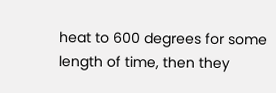heat to 600 degrees for some length of time, then they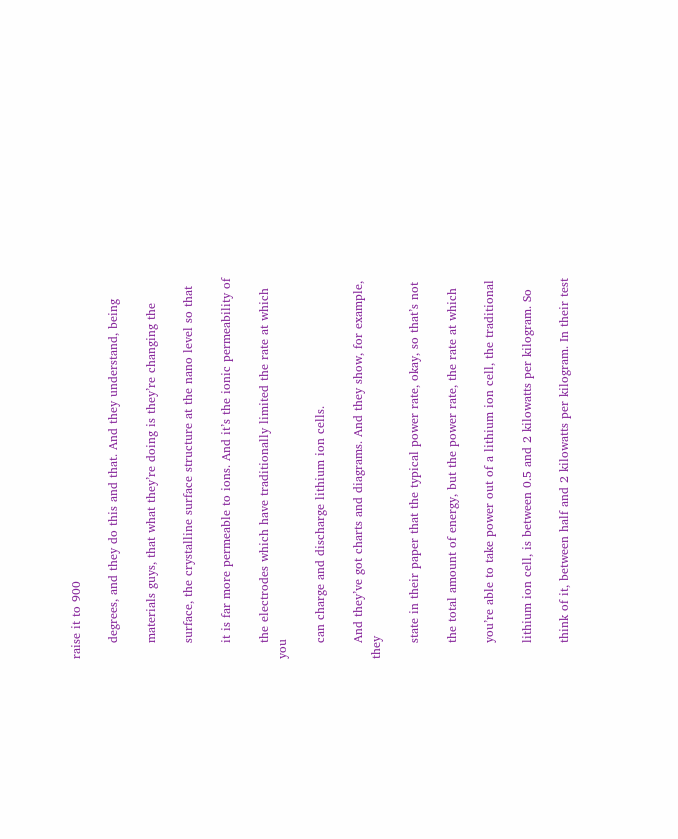raise it to 900

    degrees, and they do this and that. And they understand, being

    materials guys, that what they’re doing is they’re changing the

    surface, the crystalline surface structure at the nano level so that

    it is far more permeable to ions. And it’s the ionic permeability of

    the electrodes which have traditionally limited the rate at which you

    can charge and discharge lithium ion cells.

    And they’ve got charts and diagrams. And they show, for example, they

    state in their paper that the typical power rate, okay, so that’s not

    the total amount of energy, but the power rate, the rate at which

    you’re able to take power out of a lithium ion cell, the traditional

    lithium ion cell, is between 0.5 and 2 kilowatts per kilogram. So

    think of it, between half and 2 kilowatts per kilogram. In their test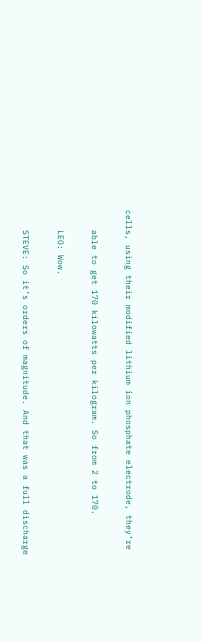cells, using their modified lithium ion phosphate electrode, they’re

    able to get 170 kilowatts per kilogram. So from 2 to 170.

    LEO: Wow.

    STEVE: So it’s orders of magnitude. And that was a full discharge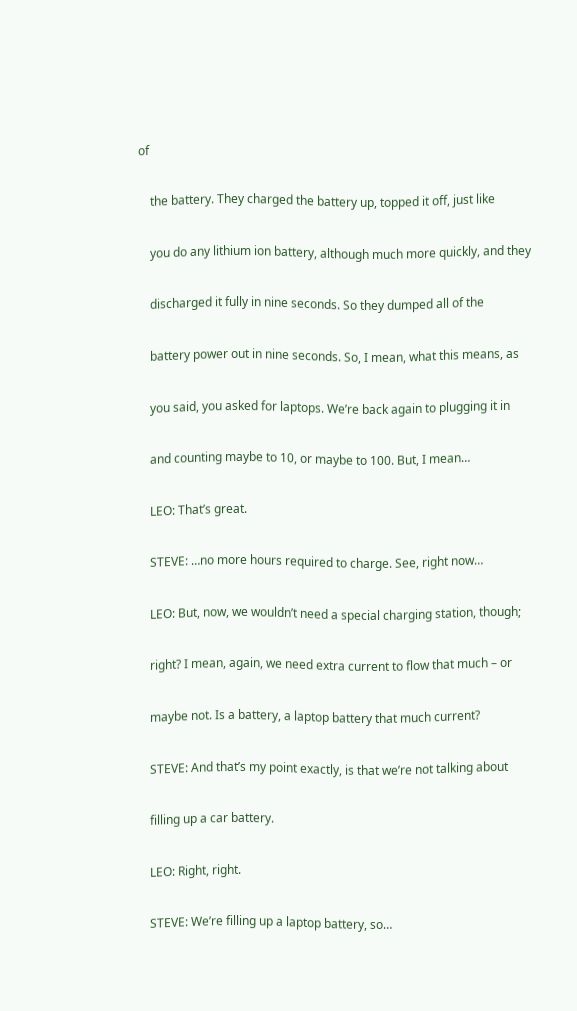of

    the battery. They charged the battery up, topped it off, just like

    you do any lithium ion battery, although much more quickly, and they

    discharged it fully in nine seconds. So they dumped all of the

    battery power out in nine seconds. So, I mean, what this means, as

    you said, you asked for laptops. We’re back again to plugging it in

    and counting maybe to 10, or maybe to 100. But, I mean…

    LEO: That’s great.

    STEVE: …no more hours required to charge. See, right now…

    LEO: But, now, we wouldn’t need a special charging station, though;

    right? I mean, again, we need extra current to flow that much – or

    maybe not. Is a battery, a laptop battery that much current?

    STEVE: And that’s my point exactly, is that we’re not talking about

    filling up a car battery.

    LEO: Right, right.

    STEVE: We’re filling up a laptop battery, so…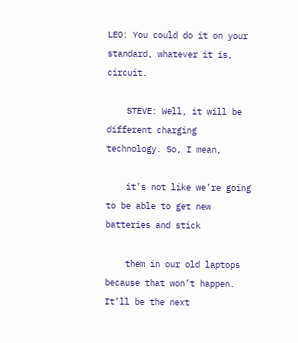LEO: You could do it on your standard, whatever it is, circuit.

    STEVE: Well, it will be different charging technology. So, I mean,

    it’s not like we’re going to be able to get new batteries and stick

    them in our old laptops because that won’t happen. It’ll be the next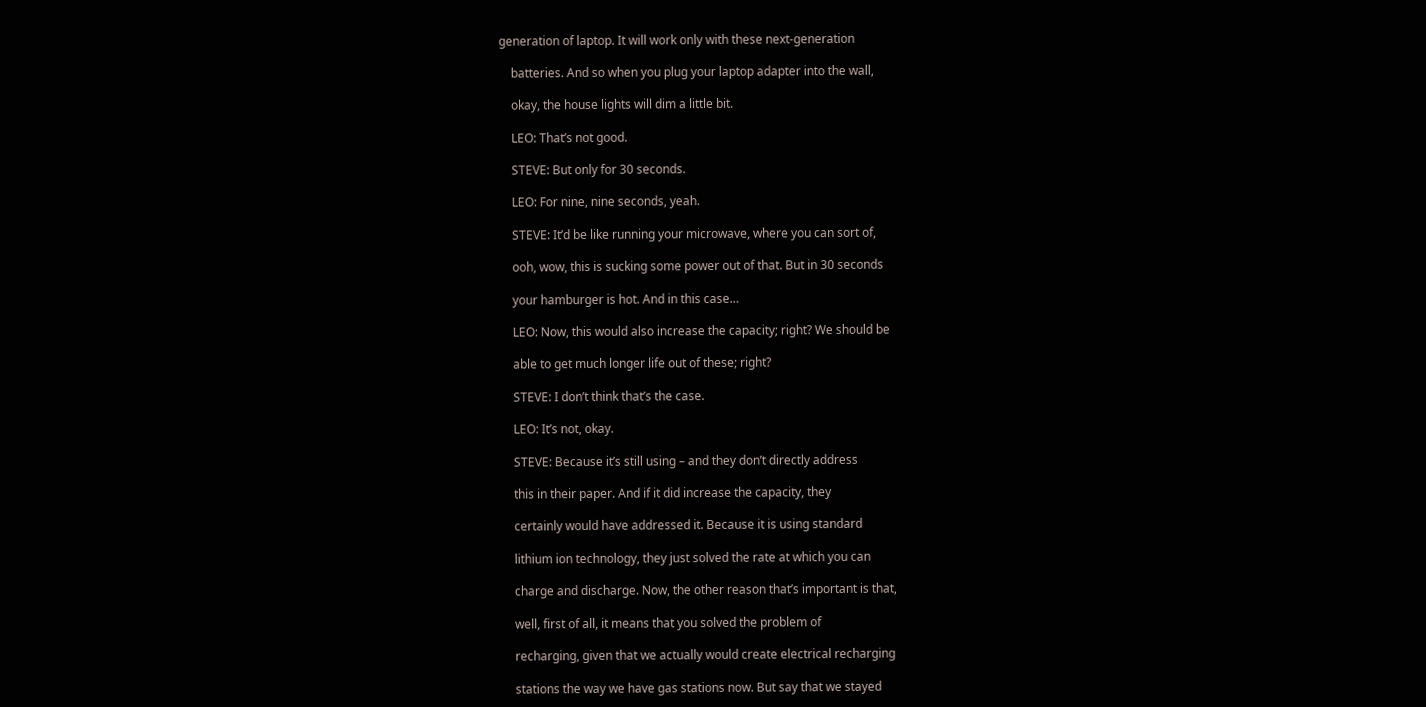generation of laptop. It will work only with these next-generation

    batteries. And so when you plug your laptop adapter into the wall,

    okay, the house lights will dim a little bit.

    LEO: That’s not good.

    STEVE: But only for 30 seconds.

    LEO: For nine, nine seconds, yeah.

    STEVE: It’d be like running your microwave, where you can sort of,

    ooh, wow, this is sucking some power out of that. But in 30 seconds

    your hamburger is hot. And in this case…

    LEO: Now, this would also increase the capacity; right? We should be

    able to get much longer life out of these; right?

    STEVE: I don’t think that’s the case.

    LEO: It’s not, okay.

    STEVE: Because it’s still using – and they don’t directly address

    this in their paper. And if it did increase the capacity, they

    certainly would have addressed it. Because it is using standard

    lithium ion technology, they just solved the rate at which you can

    charge and discharge. Now, the other reason that’s important is that,

    well, first of all, it means that you solved the problem of

    recharging, given that we actually would create electrical recharging

    stations the way we have gas stations now. But say that we stayed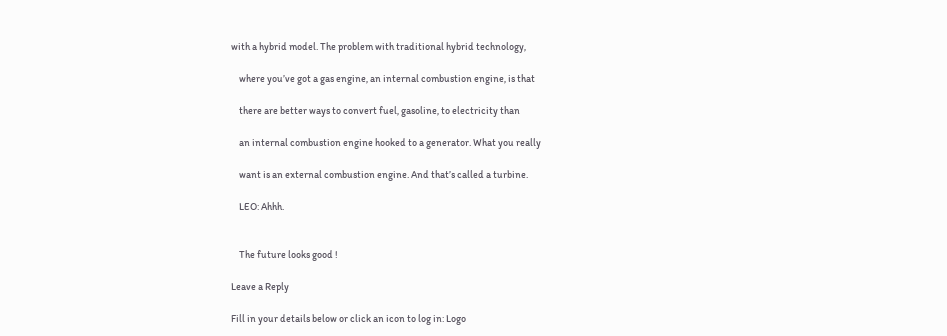with a hybrid model. The problem with traditional hybrid technology,

    where you’ve got a gas engine, an internal combustion engine, is that

    there are better ways to convert fuel, gasoline, to electricity than

    an internal combustion engine hooked to a generator. What you really

    want is an external combustion engine. And that’s called a turbine.

    LEO: Ahhh.


    The future looks good !

Leave a Reply

Fill in your details below or click an icon to log in: Logo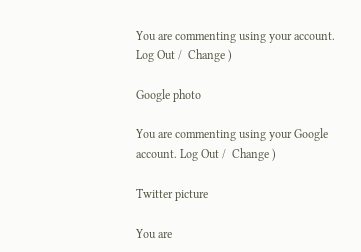You are commenting using your account. Log Out /  Change )

Google photo

You are commenting using your Google account. Log Out /  Change )

Twitter picture

You are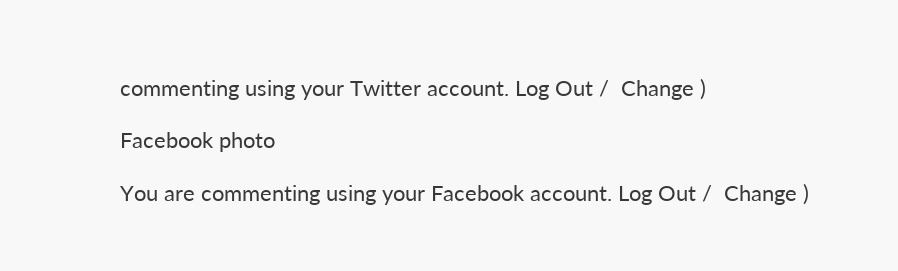commenting using your Twitter account. Log Out /  Change )

Facebook photo

You are commenting using your Facebook account. Log Out /  Change )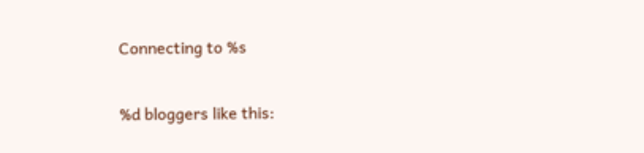Connecting to %s


%d bloggers like this: